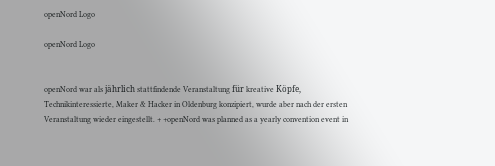openNord Logo

openNord Logo


openNord war als jährlich stattfindende Veranstaltung für kreative Köpfe, Technikinteressierte, Maker & Hacker in Oldenburg konzipiert, wurde aber nach der ersten Veranstaltung wieder eingestellt. + +openNord was planned as a yearly convention event in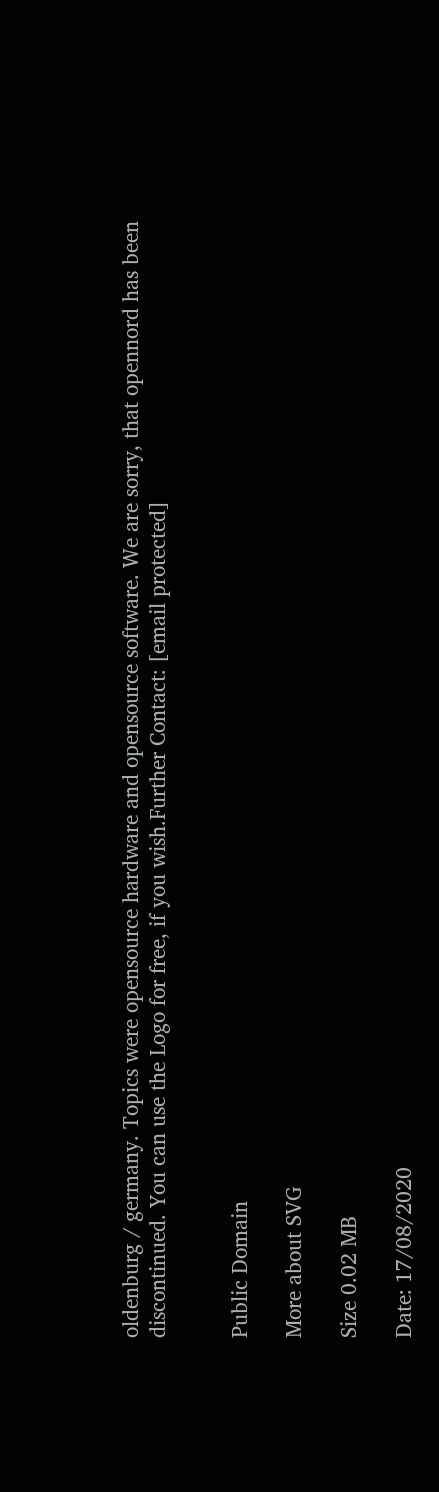oldenburg / germany. Topics were opensource hardware and opensource software. We are sorry, that opennord has been discontinued. You can use the Logo for free, if you wish.Further Contact: [email protected]


Public Domain

More about SVG

Size 0.02 MB

Date: 17/08/2020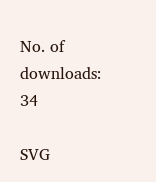No. of downloads: 34

SVG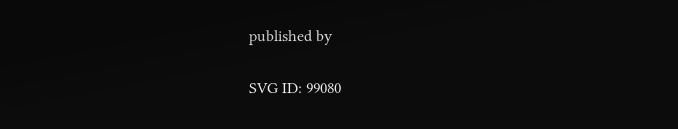published by


SVG ID: 99080